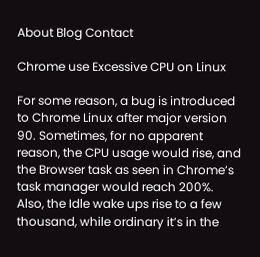About Blog Contact

Chrome use Excessive CPU on Linux

For some reason, a bug is introduced to Chrome Linux after major version 90. Sometimes, for no apparent reason, the CPU usage would rise, and the Browser task as seen in Chrome’s task manager would reach 200%. Also, the Idle wake ups rise to a few thousand, while ordinary it’s in the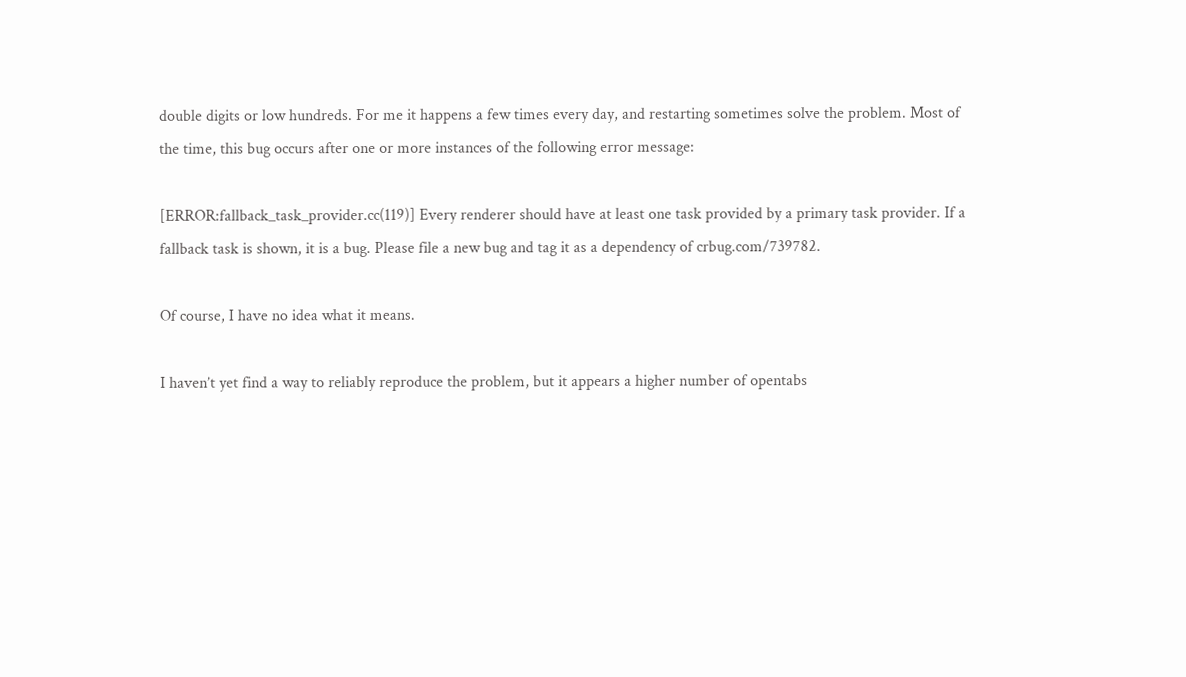double digits or low hundreds. For me it happens a few times every day, and restarting sometimes solve the problem. Most of the time, this bug occurs after one or more instances of the following error message:

[ERROR:fallback_task_provider.cc(119)] Every renderer should have at least one task provided by a primary task provider. If a fallback task is shown, it is a bug. Please file a new bug and tag it as a dependency of crbug.com/739782.

Of course, I have no idea what it means.

I haven’t yet find a way to reliably reproduce the problem, but it appears a higher number of opentabs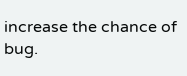increase the chance of bug.